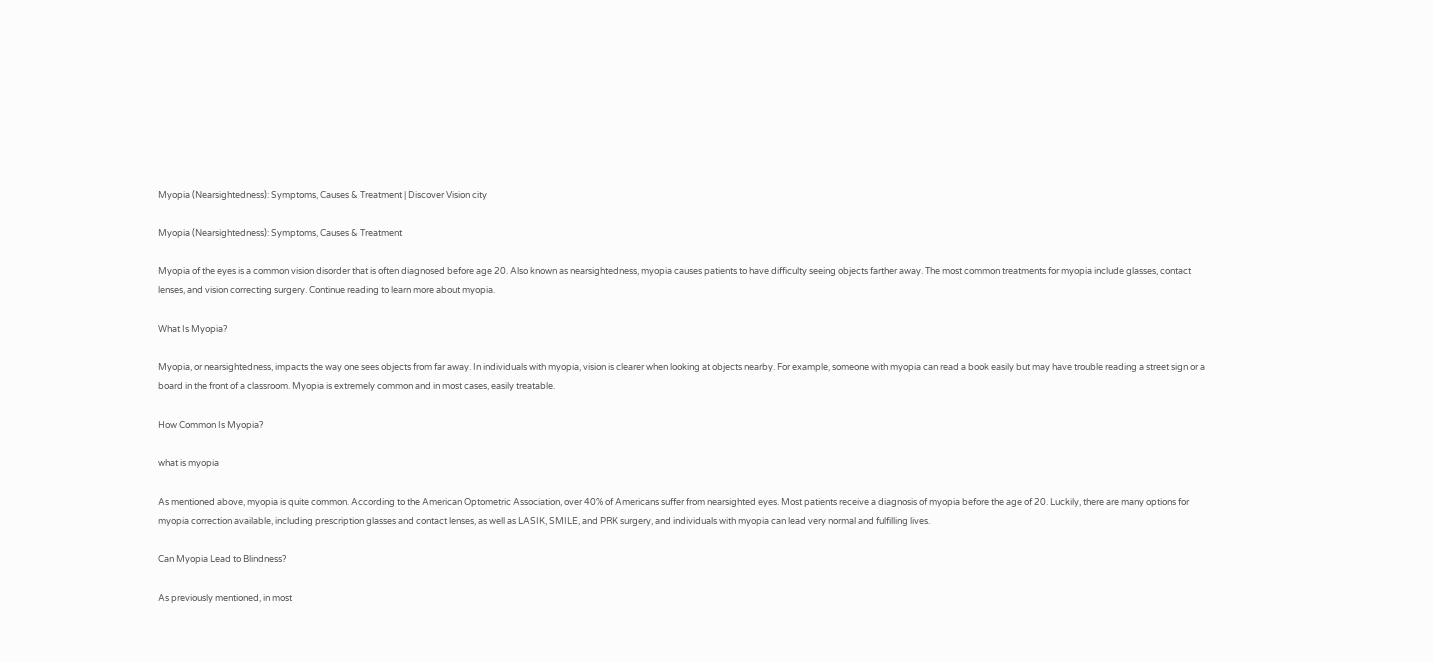Myopia (Nearsightedness): Symptoms, Causes & Treatment | Discover Vision city

Myopia (Nearsightedness): Symptoms, Causes & Treatment

Myopia of the eyes is a common vision disorder that is often diagnosed before age 20. Also known as nearsightedness, myopia causes patients to have difficulty seeing objects farther away. The most common treatments for myopia include glasses, contact lenses, and vision correcting surgery. Continue reading to learn more about myopia.

What Is Myopia?

Myopia, or nearsightedness, impacts the way one sees objects from far away. In individuals with myopia, vision is clearer when looking at objects nearby. For example, someone with myopia can read a book easily but may have trouble reading a street sign or a board in the front of a classroom. Myopia is extremely common and in most cases, easily treatable.

How Common Is Myopia?

what is myopia

As mentioned above, myopia is quite common. According to the American Optometric Association, over 40% of Americans suffer from nearsighted eyes. Most patients receive a diagnosis of myopia before the age of 20. Luckily, there are many options for myopia correction available, including prescription glasses and contact lenses, as well as LASIK, SMILE, and PRK surgery, and individuals with myopia can lead very normal and fulfilling lives.

Can Myopia Lead to Blindness?

As previously mentioned, in most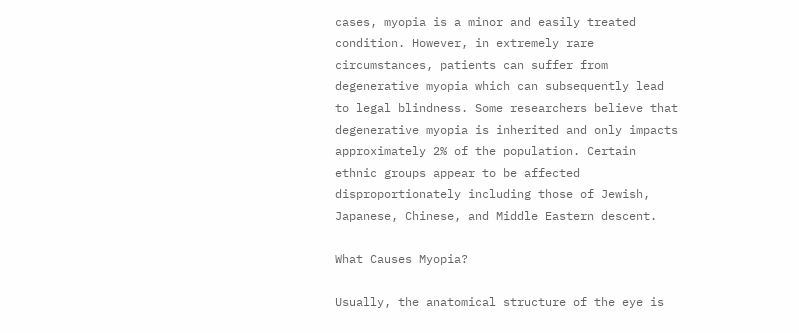cases, myopia is a minor and easily treated condition. However, in extremely rare circumstances, patients can suffer from degenerative myopia which can subsequently lead to legal blindness. Some researchers believe that degenerative myopia is inherited and only impacts approximately 2% of the population. Certain ethnic groups appear to be affected disproportionately including those of Jewish, Japanese, Chinese, and Middle Eastern descent.

What Causes Myopia?

Usually, the anatomical structure of the eye is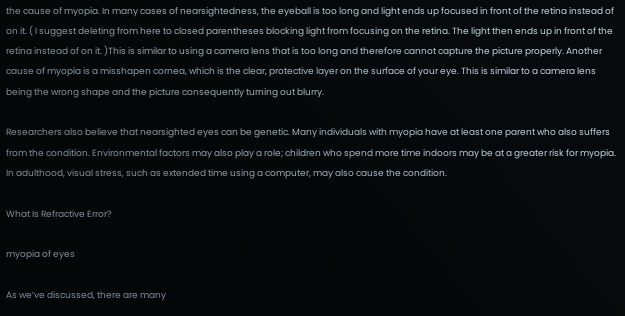the cause of myopia. In many cases of nearsightedness, the eyeball is too long and light ends up focused in front of the retina instead of on it. ( I suggest deleting from here to closed parentheses blocking light from focusing on the retina. The light then ends up in front of the retina instead of on it. )This is similar to using a camera lens that is too long and therefore cannot capture the picture properly. Another cause of myopia is a misshapen cornea, which is the clear, protective layer on the surface of your eye. This is similar to a camera lens being the wrong shape and the picture consequently turning out blurry.

Researchers also believe that nearsighted eyes can be genetic. Many individuals with myopia have at least one parent who also suffers from the condition. Environmental factors may also play a role; children who spend more time indoors may be at a greater risk for myopia. In adulthood, visual stress, such as extended time using a computer, may also cause the condition.

What Is Refractive Error?

myopia of eyes

As we’ve discussed, there are many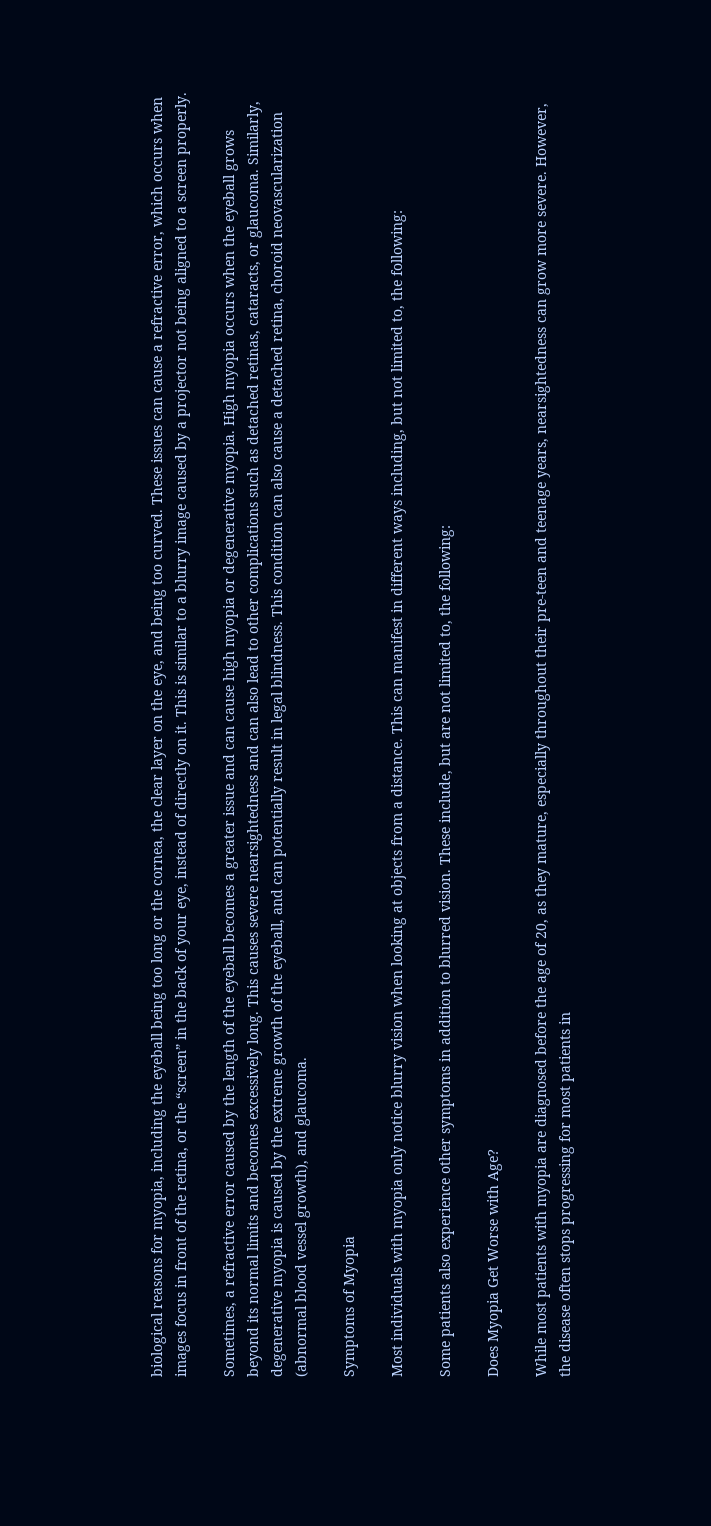biological reasons for myopia, including the eyeball being too long or the cornea, the clear layer on the eye, and being too curved. These issues can cause a refractive error, which occurs when images focus in front of the retina, or the “screen” in the back of your eye, instead of directly on it. This is similar to a blurry image caused by a projector not being aligned to a screen properly.

Sometimes, a refractive error caused by the length of the eyeball becomes a greater issue and can cause high myopia or degenerative myopia. High myopia occurs when the eyeball grows beyond its normal limits and becomes excessively long. This causes severe nearsightedness and can also lead to other complications such as detached retinas, cataracts, or glaucoma. Similarly, degenerative myopia is caused by the extreme growth of the eyeball, and can potentially result in legal blindness. This condition can also cause a detached retina, choroid neovascularization (abnormal blood vessel growth), and glaucoma.

Symptoms of Myopia

Most individuals with myopia only notice blurry vision when looking at objects from a distance. This can manifest in different ways including, but not limited to, the following:

Some patients also experience other symptoms in addition to blurred vision. These include, but are not limited to, the following:

Does Myopia Get Worse with Age?

While most patients with myopia are diagnosed before the age of 20, as they mature, especially throughout their pre-teen and teenage years, nearsightedness can grow more severe. However, the disease often stops progressing for most patients in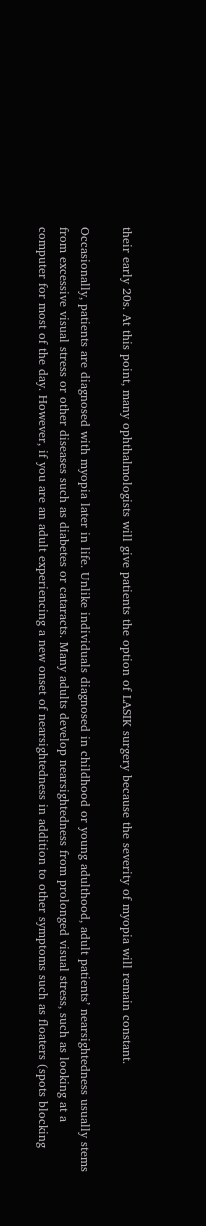their early 20s. At this point, many ophthalmologists will give patients the option of LASIK surgery because the severity of myopia will remain constant.

Occasionally, patients are diagnosed with myopia later in life. Unlike individuals diagnosed in childhood or young adulthood, adult patients’ nearsightedness usually stems from excessive visual stress or other diseases such as diabetes or cataracts. Many adults develop nearsightedness from prolonged visual stress, such as looking at a computer for most of the day. However, if you are an adult experiencing a new onset of nearsightedness in addition to other symptoms such as floaters (spots blocking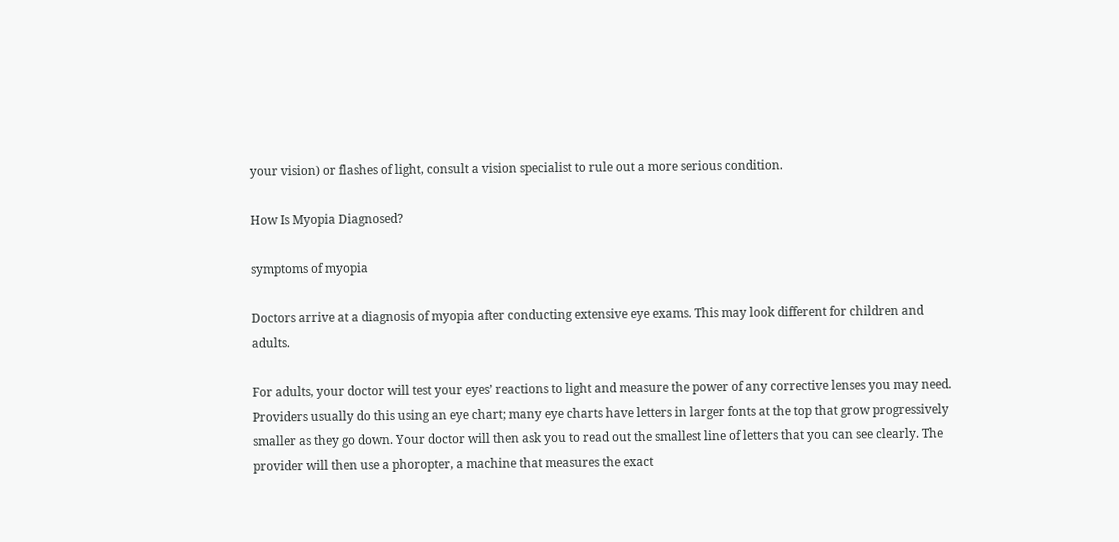your vision) or flashes of light, consult a vision specialist to rule out a more serious condition.

How Is Myopia Diagnosed?

symptoms of myopia

Doctors arrive at a diagnosis of myopia after conducting extensive eye exams. This may look different for children and adults.

For adults, your doctor will test your eyes’ reactions to light and measure the power of any corrective lenses you may need. Providers usually do this using an eye chart; many eye charts have letters in larger fonts at the top that grow progressively smaller as they go down. Your doctor will then ask you to read out the smallest line of letters that you can see clearly. The provider will then use a phoropter, a machine that measures the exact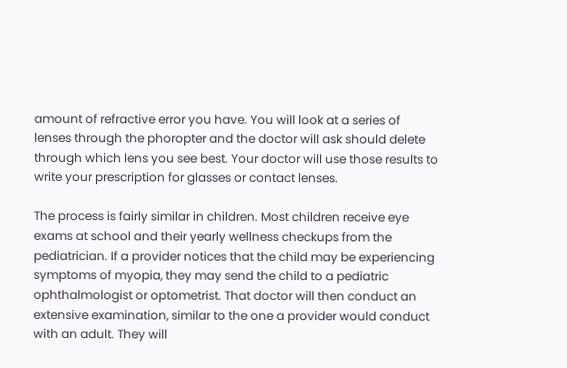amount of refractive error you have. You will look at a series of lenses through the phoropter and the doctor will ask should delete through which lens you see best. Your doctor will use those results to write your prescription for glasses or contact lenses.

The process is fairly similar in children. Most children receive eye exams at school and their yearly wellness checkups from the pediatrician. If a provider notices that the child may be experiencing symptoms of myopia, they may send the child to a pediatric ophthalmologist or optometrist. That doctor will then conduct an extensive examination, similar to the one a provider would conduct with an adult. They will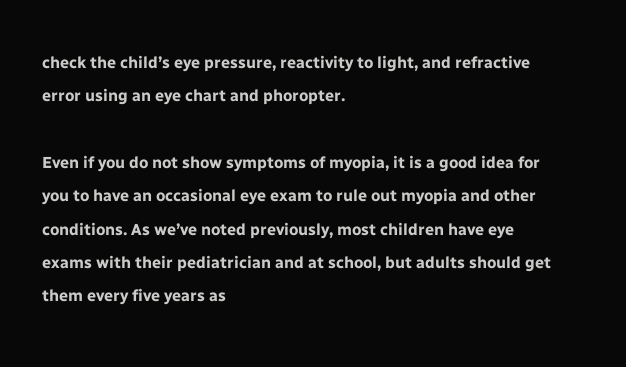check the child’s eye pressure, reactivity to light, and refractive error using an eye chart and phoropter.

Even if you do not show symptoms of myopia, it is a good idea for you to have an occasional eye exam to rule out myopia and other conditions. As we’ve noted previously, most children have eye exams with their pediatrician and at school, but adults should get them every five years as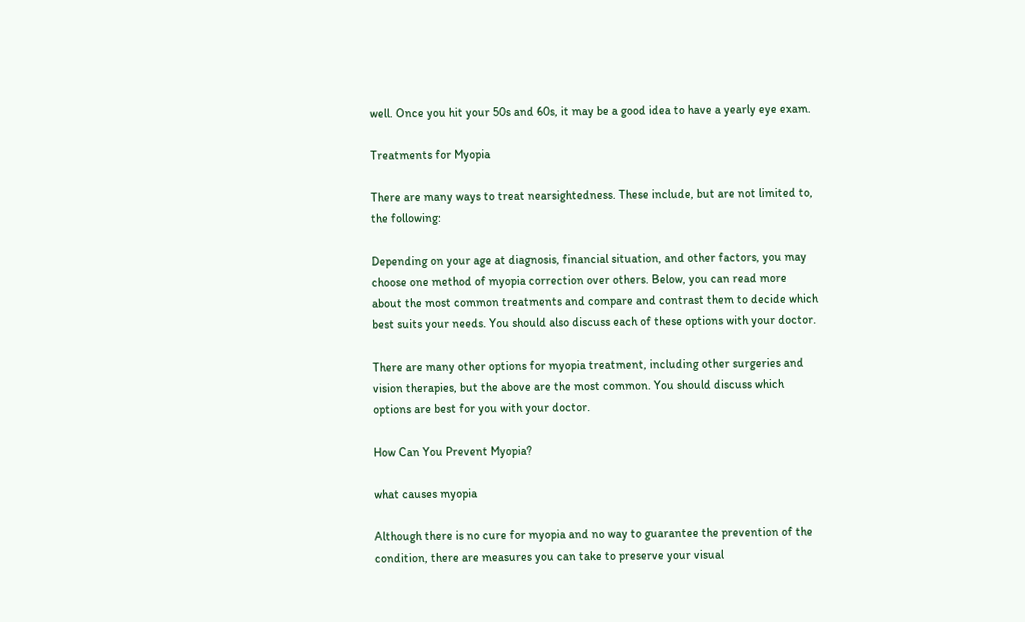well. Once you hit your 50s and 60s, it may be a good idea to have a yearly eye exam.

Treatments for Myopia

There are many ways to treat nearsightedness. These include, but are not limited to, the following:

Depending on your age at diagnosis, financial situation, and other factors, you may choose one method of myopia correction over others. Below, you can read more about the most common treatments and compare and contrast them to decide which best suits your needs. You should also discuss each of these options with your doctor.

There are many other options for myopia treatment, including other surgeries and vision therapies, but the above are the most common. You should discuss which options are best for you with your doctor.

How Can You Prevent Myopia?

what causes myopia

Although there is no cure for myopia and no way to guarantee the prevention of the condition, there are measures you can take to preserve your visual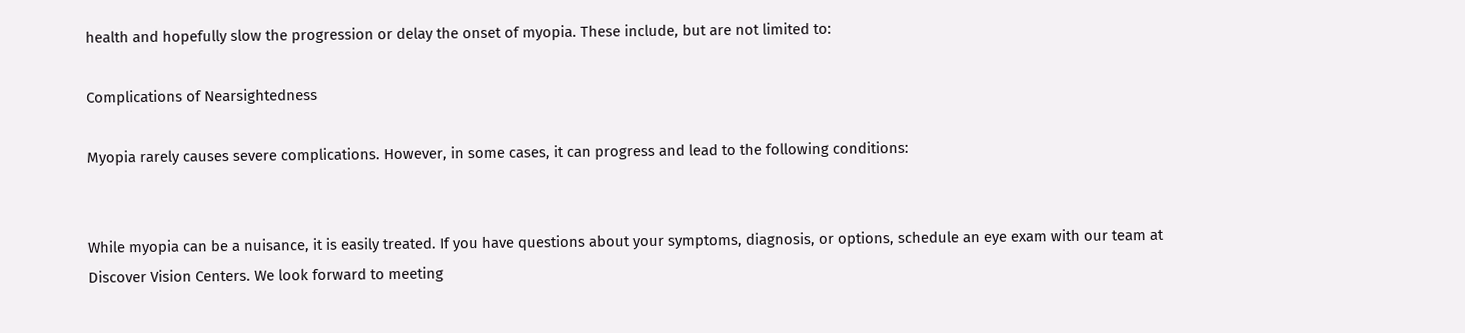health and hopefully slow the progression or delay the onset of myopia. These include, but are not limited to:

Complications of Nearsightedness

Myopia rarely causes severe complications. However, in some cases, it can progress and lead to the following conditions:


While myopia can be a nuisance, it is easily treated. If you have questions about your symptoms, diagnosis, or options, schedule an eye exam with our team at Discover Vision Centers. We look forward to meeting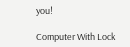you!

Computer With Lock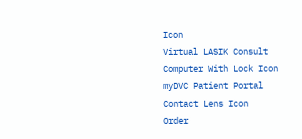Icon
Virtual LASIK Consult
Computer With Lock Icon
myDVC Patient Portal
Contact Lens Icon
Order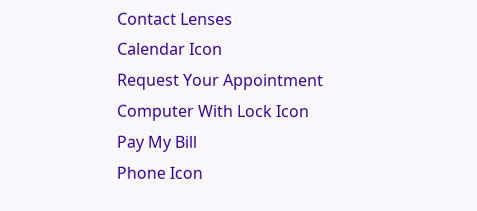Contact Lenses
Calendar Icon
Request Your Appointment
Computer With Lock Icon
Pay My Bill
Phone Icon